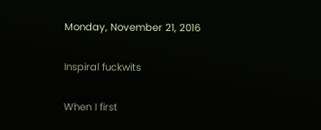Monday, November 21, 2016

Inspiral fuckwits

When I first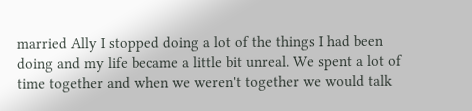married Ally I stopped doing a lot of the things I had been doing and my life became a little bit unreal. We spent a lot of time together and when we weren't together we would talk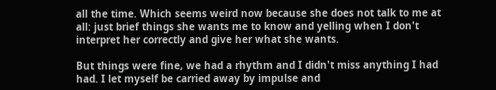all the time. Which seems weird now because she does not talk to me at all: just brief things she wants me to know and yelling when I don't interpret her correctly and give her what she wants.

But things were fine, we had a rhythm and I didn't miss anything I had had. I let myself be carried away by impulse and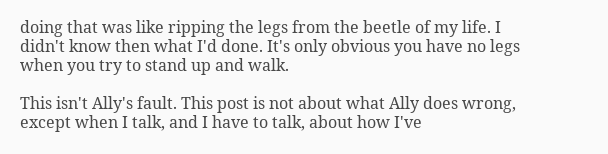doing that was like ripping the legs from the beetle of my life. I didn't know then what I'd done. It's only obvious you have no legs when you try to stand up and walk.

This isn't Ally's fault. This post is not about what Ally does wrong, except when I talk, and I have to talk, about how I've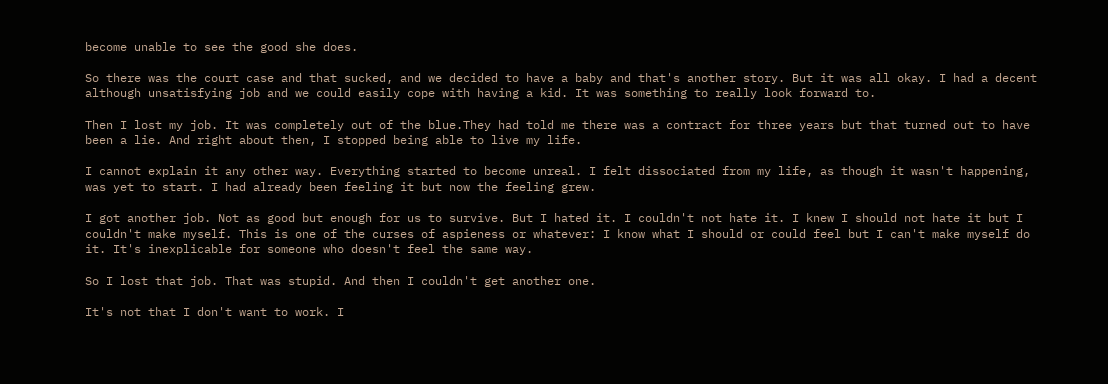become unable to see the good she does.

So there was the court case and that sucked, and we decided to have a baby and that's another story. But it was all okay. I had a decent although unsatisfying job and we could easily cope with having a kid. It was something to really look forward to.

Then I lost my job. It was completely out of the blue.They had told me there was a contract for three years but that turned out to have been a lie. And right about then, I stopped being able to live my life.

I cannot explain it any other way. Everything started to become unreal. I felt dissociated from my life, as though it wasn't happening, was yet to start. I had already been feeling it but now the feeling grew.

I got another job. Not as good but enough for us to survive. But I hated it. I couldn't not hate it. I knew I should not hate it but I couldn't make myself. This is one of the curses of aspieness or whatever: I know what I should or could feel but I can't make myself do it. It's inexplicable for someone who doesn't feel the same way.

So I lost that job. That was stupid. And then I couldn't get another one.

It's not that I don't want to work. I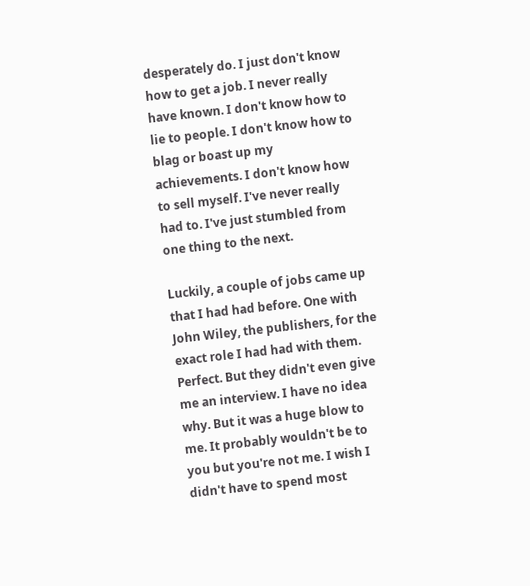desperately do. I just don't know how to get a job. I never really have known. I don't know how to lie to people. I don't know how to blag or boast up my achievements. I don't know how to sell myself. I've never really had to. I've just stumbled from one thing to the next.

Luckily, a couple of jobs came up that I had had before. One with John Wiley, the publishers, for the exact role I had had with them. Perfect. But they didn't even give me an interview. I have no idea why. But it was a huge blow to me. It probably wouldn't be to you but you're not me. I wish I didn't have to spend most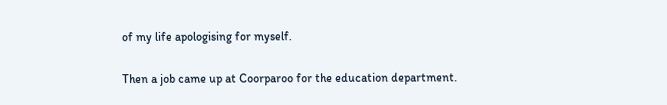of my life apologising for myself.

Then a job came up at Coorparoo for the education department.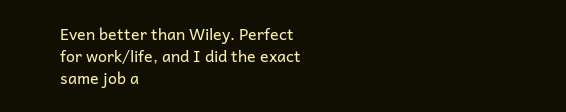Even better than Wiley. Perfect for work/life, and I did the exact same job a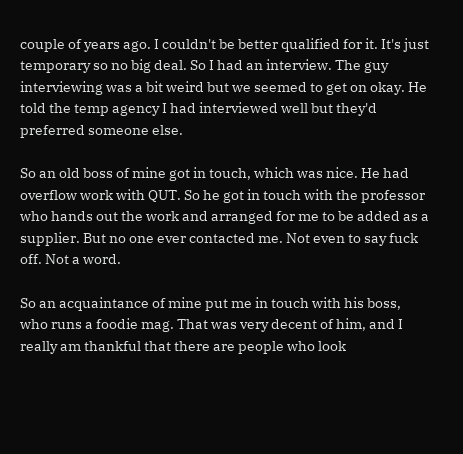couple of years ago. I couldn't be better qualified for it. It's just temporary so no big deal. So I had an interview. The guy interviewing was a bit weird but we seemed to get on okay. He told the temp agency I had interviewed well but they'd preferred someone else.

So an old boss of mine got in touch, which was nice. He had overflow work with QUT. So he got in touch with the professor who hands out the work and arranged for me to be added as a supplier. But no one ever contacted me. Not even to say fuck off. Not a word.

So an acquaintance of mine put me in touch with his boss, who runs a foodie mag. That was very decent of him, and I really am thankful that there are people who look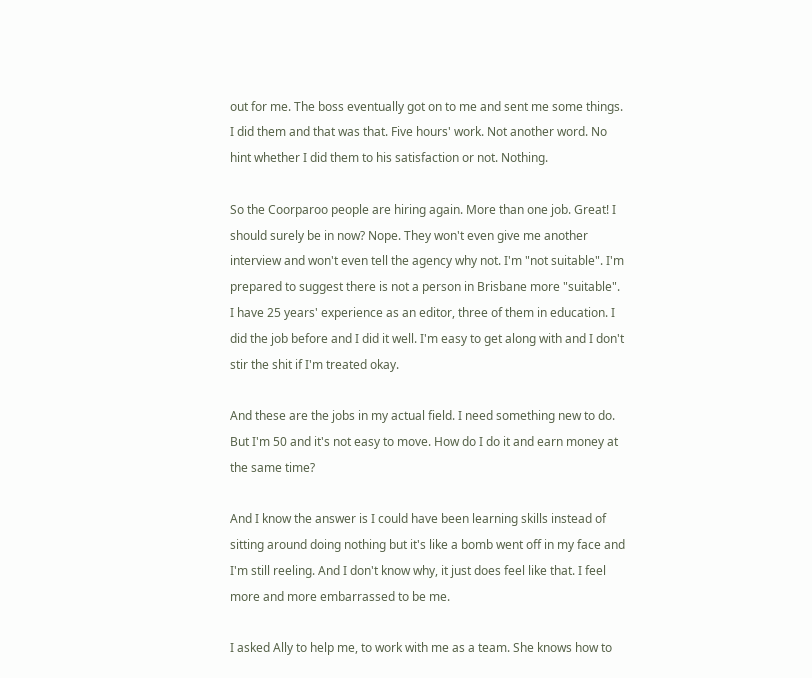out for me. The boss eventually got on to me and sent me some things. I did them and that was that. Five hours' work. Not another word. No hint whether I did them to his satisfaction or not. Nothing.

So the Coorparoo people are hiring again. More than one job. Great! I should surely be in now? Nope. They won't even give me another interview and won't even tell the agency why not. I'm "not suitable". I'm prepared to suggest there is not a person in Brisbane more "suitable". I have 25 years' experience as an editor, three of them in education. I did the job before and I did it well. I'm easy to get along with and I don't stir the shit if I'm treated okay.

And these are the jobs in my actual field. I need something new to do. But I'm 50 and it's not easy to move. How do I do it and earn money at the same time?

And I know the answer is I could have been learning skills instead of sitting around doing nothing but it's like a bomb went off in my face and I'm still reeling. And I don't know why, it just does feel like that. I feel more and more embarrassed to be me.

I asked Ally to help me, to work with me as a team. She knows how to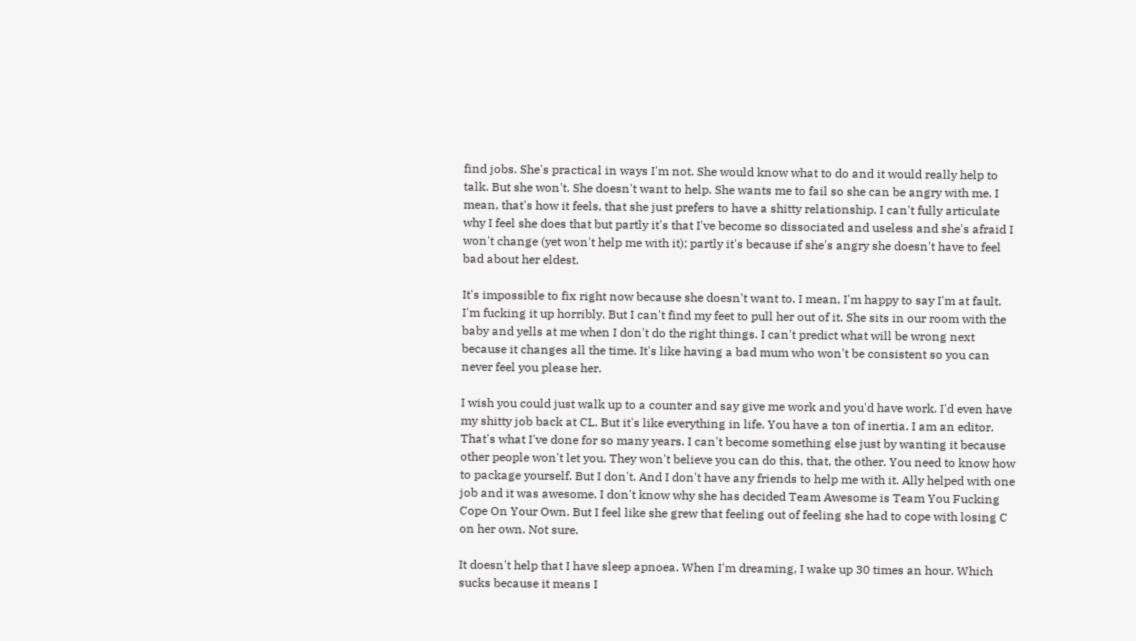find jobs. She's practical in ways I'm not. She would know what to do and it would really help to talk. But she won't. She doesn't want to help. She wants me to fail so she can be angry with me. I mean, that's how it feels, that she just prefers to have a shitty relationship. I can't fully articulate why I feel she does that but partly it's that I've become so dissociated and useless and she's afraid I won't change (yet won't help me with it); partly it's because if she's angry she doesn't have to feel bad about her eldest.

It's impossible to fix right now because she doesn't want to. I mean, I'm happy to say I'm at fault. I'm fucking it up horribly. But I can't find my feet to pull her out of it. She sits in our room with the baby and yells at me when I don't do the right things. I can't predict what will be wrong next because it changes all the time. It's like having a bad mum who won't be consistent so you can never feel you please her.

I wish you could just walk up to a counter and say give me work and you'd have work. I'd even have my shitty job back at CL. But it's like everything in life. You have a ton of inertia. I am an editor. That's what I've done for so many years. I can't become something else just by wanting it because other people won't let you. They won't believe you can do this, that, the other. You need to know how to package yourself. But I don't. And I don't have any friends to help me with it. Ally helped with one job and it was awesome. I don't know why she has decided Team Awesome is Team You Fucking Cope On Your Own. But I feel like she grew that feeling out of feeling she had to cope with losing C on her own. Not sure.

It doesn't help that I have sleep apnoea. When I'm dreaming, I wake up 30 times an hour. Which sucks because it means I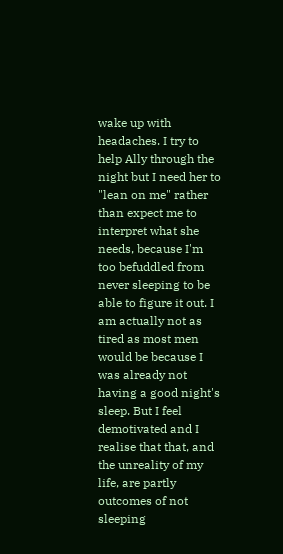wake up with headaches. I try to help Ally through the night but I need her to "lean on me" rather than expect me to interpret what she needs, because I'm too befuddled from never sleeping to be able to figure it out. I am actually not as tired as most men would be because I was already not having a good night's sleep. But I feel demotivated and I realise that that, and the unreality of my life, are partly outcomes of not sleeping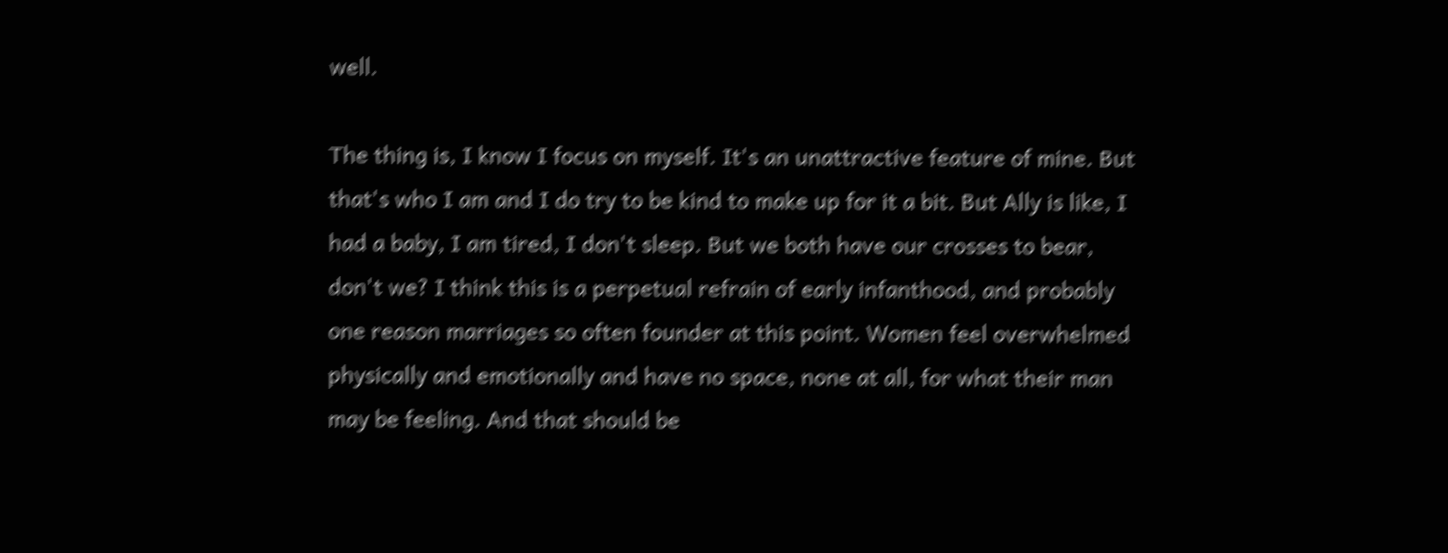well.

The thing is, I know I focus on myself. It's an unattractive feature of mine. But that's who I am and I do try to be kind to make up for it a bit. But Ally is like, I had a baby, I am tired, I don't sleep. But we both have our crosses to bear, don't we? I think this is a perpetual refrain of early infanthood, and probably one reason marriages so often founder at this point. Women feel overwhelmed physically and emotionally and have no space, none at all, for what their man may be feeling. And that should be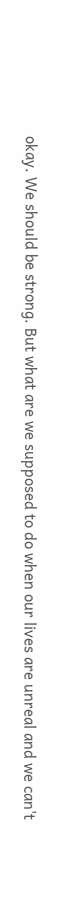okay. We should be strong. But what are we supposed to do when our lives are unreal and we can't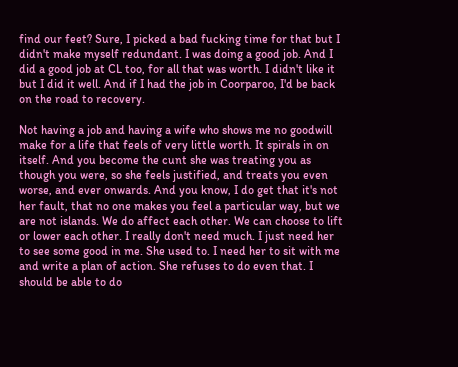find our feet? Sure, I picked a bad fucking time for that but I didn't make myself redundant. I was doing a good job. And I did a good job at CL too, for all that was worth. I didn't like it but I did it well. And if I had the job in Coorparoo, I'd be back on the road to recovery.

Not having a job and having a wife who shows me no goodwill make for a life that feels of very little worth. It spirals in on itself. And you become the cunt she was treating you as though you were, so she feels justified, and treats you even worse, and ever onwards. And you know, I do get that it's not her fault, that no one makes you feel a particular way, but we are not islands. We do affect each other. We can choose to lift or lower each other. I really don't need much. I just need her to see some good in me. She used to. I need her to sit with me and write a plan of action. She refuses to do even that. I should be able to do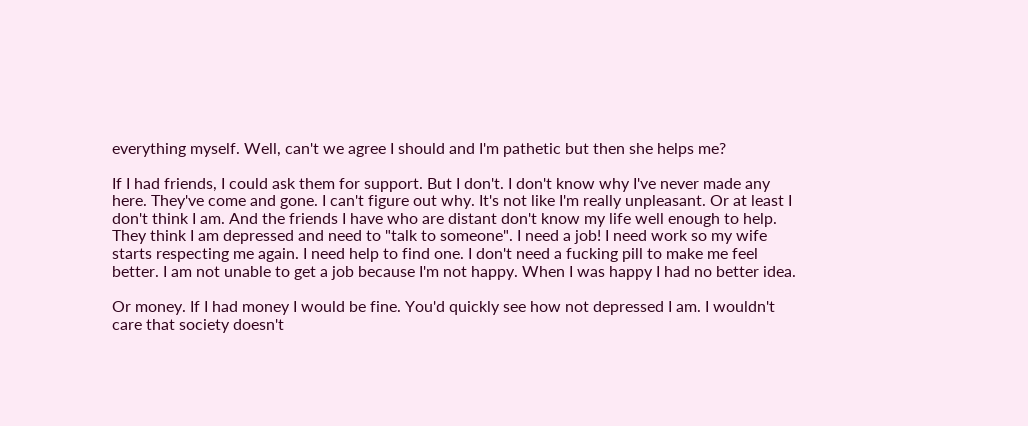everything myself. Well, can't we agree I should and I'm pathetic but then she helps me?

If I had friends, I could ask them for support. But I don't. I don't know why I've never made any here. They've come and gone. I can't figure out why. It's not like I'm really unpleasant. Or at least I don't think I am. And the friends I have who are distant don't know my life well enough to help. They think I am depressed and need to "talk to someone". I need a job! I need work so my wife starts respecting me again. I need help to find one. I don't need a fucking pill to make me feel better. I am not unable to get a job because I'm not happy. When I was happy I had no better idea.

Or money. If I had money I would be fine. You'd quickly see how not depressed I am. I wouldn't care that society doesn't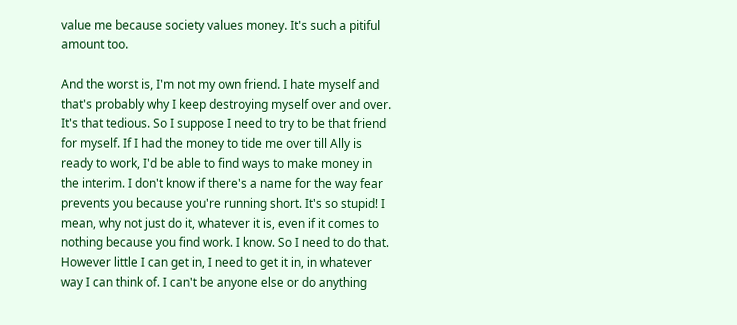value me because society values money. It's such a pitiful amount too.

And the worst is, I'm not my own friend. I hate myself and that's probably why I keep destroying myself over and over. It's that tedious. So I suppose I need to try to be that friend for myself. If I had the money to tide me over till Ally is ready to work, I'd be able to find ways to make money in the interim. I don't know if there's a name for the way fear prevents you because you're running short. It's so stupid! I mean, why not just do it, whatever it is, even if it comes to nothing because you find work. I know. So I need to do that. However little I can get in, I need to get it in, in whatever way I can think of. I can't be anyone else or do anything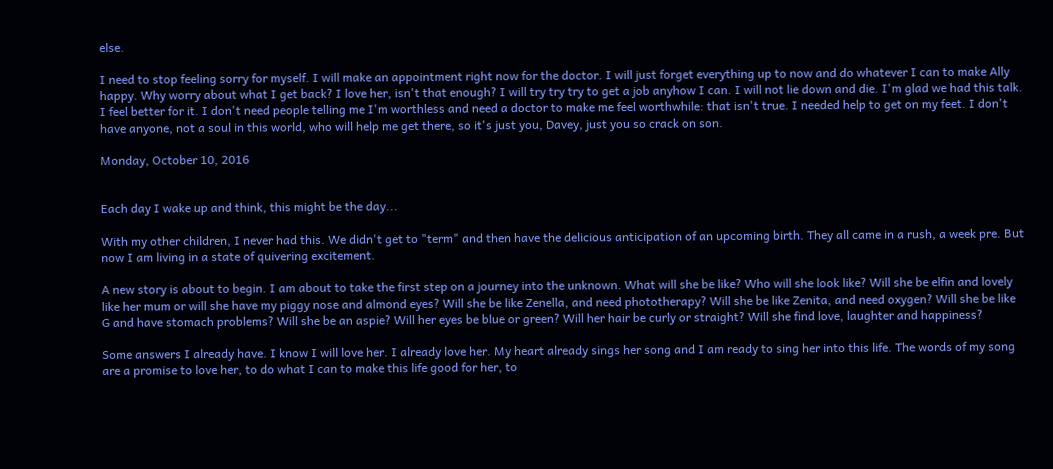else.

I need to stop feeling sorry for myself. I will make an appointment right now for the doctor. I will just forget everything up to now and do whatever I can to make Ally happy. Why worry about what I get back? I love her, isn't that enough? I will try try try to get a job anyhow I can. I will not lie down and die. I'm glad we had this talk. I feel better for it. I don't need people telling me I'm worthless and need a doctor to make me feel worthwhile: that isn't true. I needed help to get on my feet. I don't have anyone, not a soul in this world, who will help me get there, so it's just you, Davey, just you so crack on son.

Monday, October 10, 2016


Each day I wake up and think, this might be the day...

With my other children, I never had this. We didn't get to "term" and then have the delicious anticipation of an upcoming birth. They all came in a rush, a week pre. But now I am living in a state of quivering excitement.

A new story is about to begin. I am about to take the first step on a journey into the unknown. What will she be like? Who will she look like? Will she be elfin and lovely like her mum or will she have my piggy nose and almond eyes? Will she be like Zenella, and need phototherapy? Will she be like Zenita, and need oxygen? Will she be like G and have stomach problems? Will she be an aspie? Will her eyes be blue or green? Will her hair be curly or straight? Will she find love, laughter and happiness?

Some answers I already have. I know I will love her. I already love her. My heart already sings her song and I am ready to sing her into this life. The words of my song are a promise to love her, to do what I can to make this life good for her, to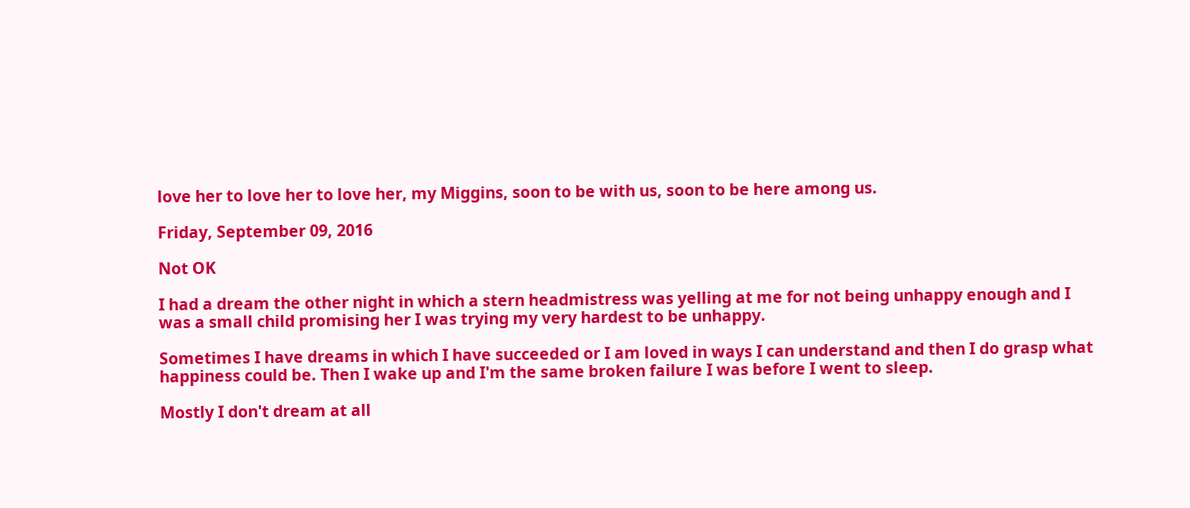love her to love her to love her, my Miggins, soon to be with us, soon to be here among us.

Friday, September 09, 2016

Not OK

I had a dream the other night in which a stern headmistress was yelling at me for not being unhappy enough and I was a small child promising her I was trying my very hardest to be unhappy.

Sometimes I have dreams in which I have succeeded or I am loved in ways I can understand and then I do grasp what happiness could be. Then I wake up and I'm the same broken failure I was before I went to sleep.

Mostly I don't dream at all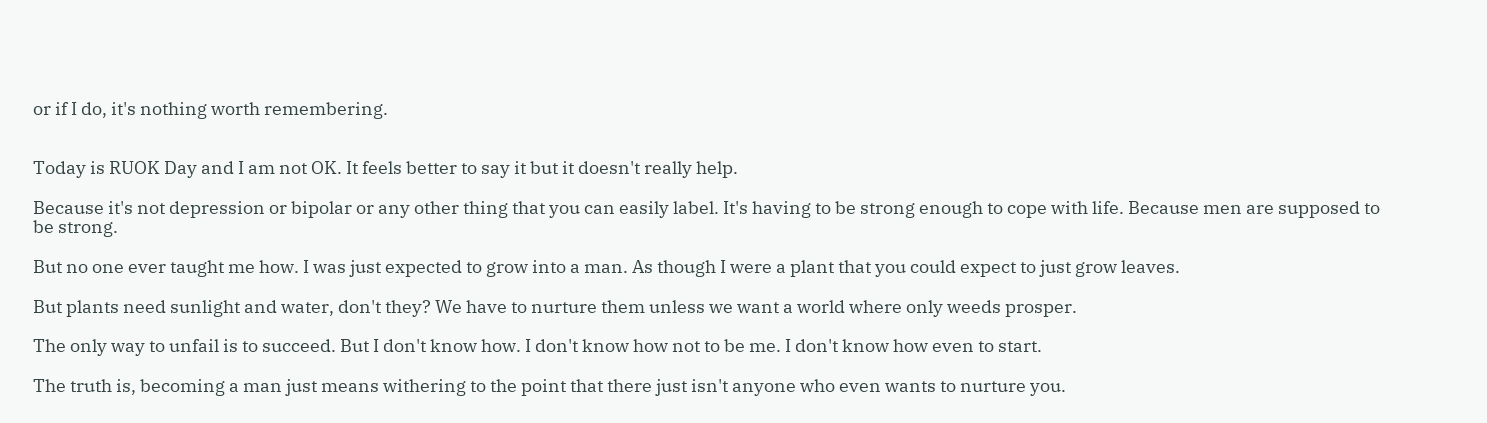or if I do, it's nothing worth remembering.


Today is RUOK Day and I am not OK. It feels better to say it but it doesn't really help.

Because it's not depression or bipolar or any other thing that you can easily label. It's having to be strong enough to cope with life. Because men are supposed to be strong.

But no one ever taught me how. I was just expected to grow into a man. As though I were a plant that you could expect to just grow leaves.

But plants need sunlight and water, don't they? We have to nurture them unless we want a world where only weeds prosper.

The only way to unfail is to succeed. But I don't know how. I don't know how not to be me. I don't know how even to start.

The truth is, becoming a man just means withering to the point that there just isn't anyone who even wants to nurture you.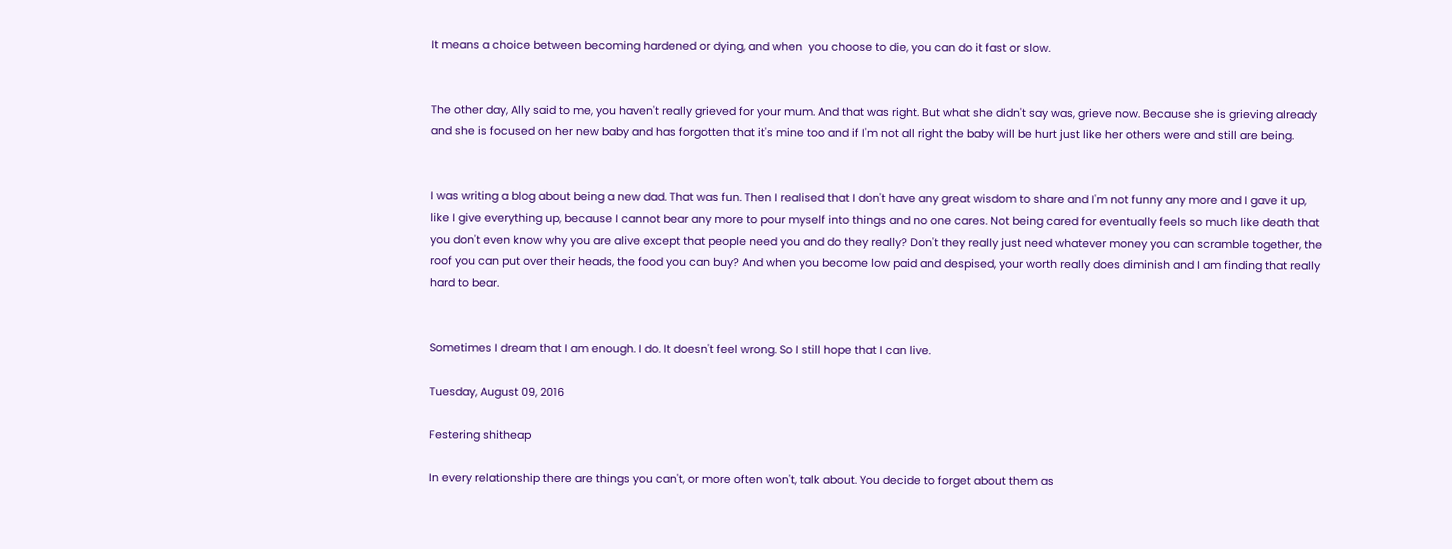It means a choice between becoming hardened or dying, and when  you choose to die, you can do it fast or slow.


The other day, Ally said to me, you haven't really grieved for your mum. And that was right. But what she didn't say was, grieve now. Because she is grieving already and she is focused on her new baby and has forgotten that it's mine too and if I'm not all right the baby will be hurt just like her others were and still are being.


I was writing a blog about being a new dad. That was fun. Then I realised that I don't have any great wisdom to share and I'm not funny any more and I gave it up, like I give everything up, because I cannot bear any more to pour myself into things and no one cares. Not being cared for eventually feels so much like death that you don't even know why you are alive except that people need you and do they really? Don't they really just need whatever money you can scramble together, the roof you can put over their heads, the food you can buy? And when you become low paid and despised, your worth really does diminish and I am finding that really hard to bear.


Sometimes I dream that I am enough. I do. It doesn't feel wrong. So I still hope that I can live.

Tuesday, August 09, 2016

Festering shitheap

In every relationship there are things you can't, or more often won't, talk about. You decide to forget about them as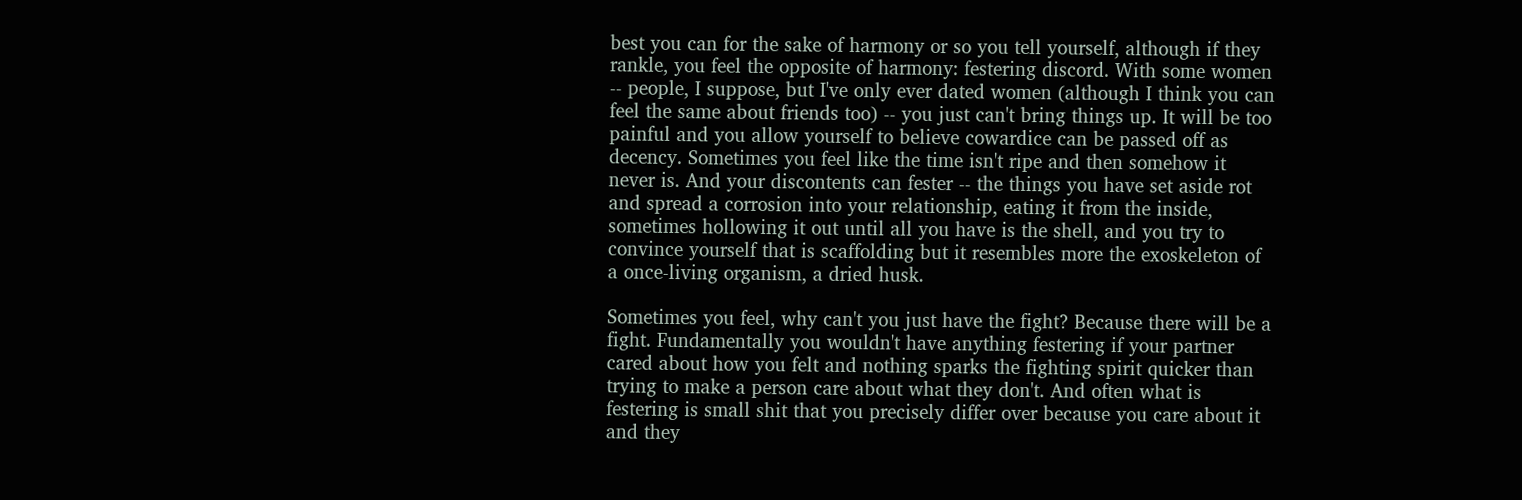best you can for the sake of harmony or so you tell yourself, although if they rankle, you feel the opposite of harmony: festering discord. With some women -- people, I suppose, but I've only ever dated women (although I think you can feel the same about friends too) -- you just can't bring things up. It will be too painful and you allow yourself to believe cowardice can be passed off as decency. Sometimes you feel like the time isn't ripe and then somehow it never is. And your discontents can fester -- the things you have set aside rot and spread a corrosion into your relationship, eating it from the inside, sometimes hollowing it out until all you have is the shell, and you try to convince yourself that is scaffolding but it resembles more the exoskeleton of a once-living organism, a dried husk.

Sometimes you feel, why can't you just have the fight? Because there will be a fight. Fundamentally you wouldn't have anything festering if your partner cared about how you felt and nothing sparks the fighting spirit quicker than trying to make a person care about what they don't. And often what is festering is small shit that you precisely differ over because you care about it and they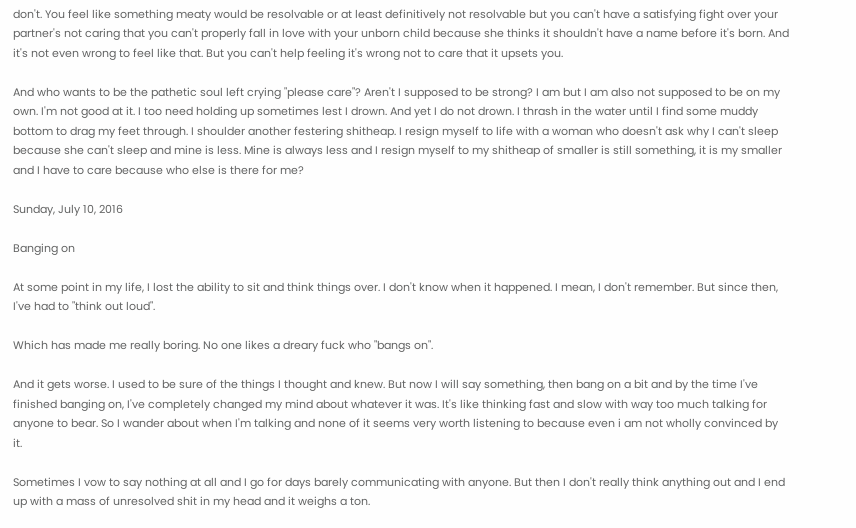don't. You feel like something meaty would be resolvable or at least definitively not resolvable but you can't have a satisfying fight over your partner's not caring that you can't properly fall in love with your unborn child because she thinks it shouldn't have a name before it's born. And it's not even wrong to feel like that. But you can't help feeling it's wrong not to care that it upsets you.

And who wants to be the pathetic soul left crying "please care"? Aren't I supposed to be strong? I am but I am also not supposed to be on my own. I'm not good at it. I too need holding up sometimes lest I drown. And yet I do not drown. I thrash in the water until I find some muddy bottom to drag my feet through. I shoulder another festering shitheap. I resign myself to life with a woman who doesn't ask why I can't sleep because she can't sleep and mine is less. Mine is always less and I resign myself to my shitheap of smaller is still something, it is my smaller and I have to care because who else is there for me?

Sunday, July 10, 2016

Banging on

At some point in my life, I lost the ability to sit and think things over. I don't know when it happened. I mean, I don't remember. But since then, I've had to "think out loud".

Which has made me really boring. No one likes a dreary fuck who "bangs on".

And it gets worse. I used to be sure of the things I thought and knew. But now I will say something, then bang on a bit and by the time I've finished banging on, I've completely changed my mind about whatever it was. It's like thinking fast and slow with way too much talking for anyone to bear. So I wander about when I'm talking and none of it seems very worth listening to because even i am not wholly convinced by it.

Sometimes I vow to say nothing at all and I go for days barely communicating with anyone. But then I don't really think anything out and I end up with a mass of unresolved shit in my head and it weighs a ton.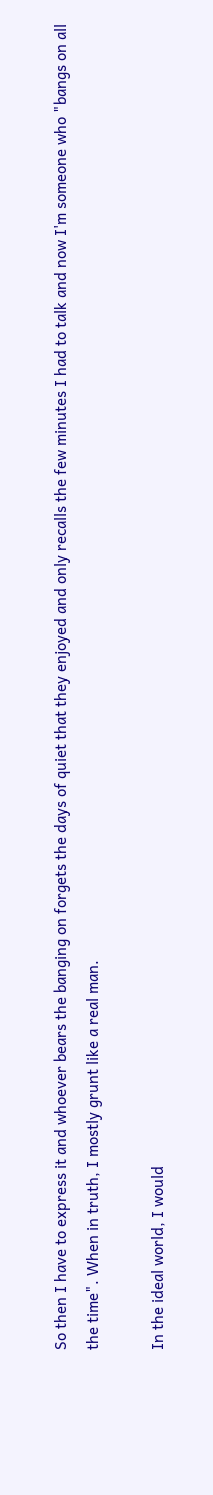So then I have to express it and whoever bears the banging on forgets the days of quiet that they enjoyed and only recalls the few minutes I had to talk and now I'm someone who "bangs on all the time". When in truth, I mostly grunt like a real man.

In the ideal world, I would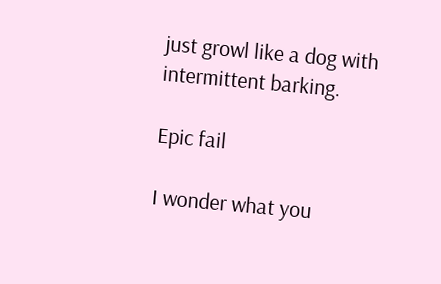just growl like a dog with intermittent barking.

Epic fail

I wonder what you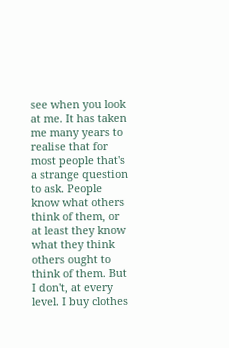see when you look at me. It has taken me many years to realise that for most people that's a strange question to ask. People know what others think of them, or at least they know what they think others ought to think of them. But I don't, at every level. I buy clothes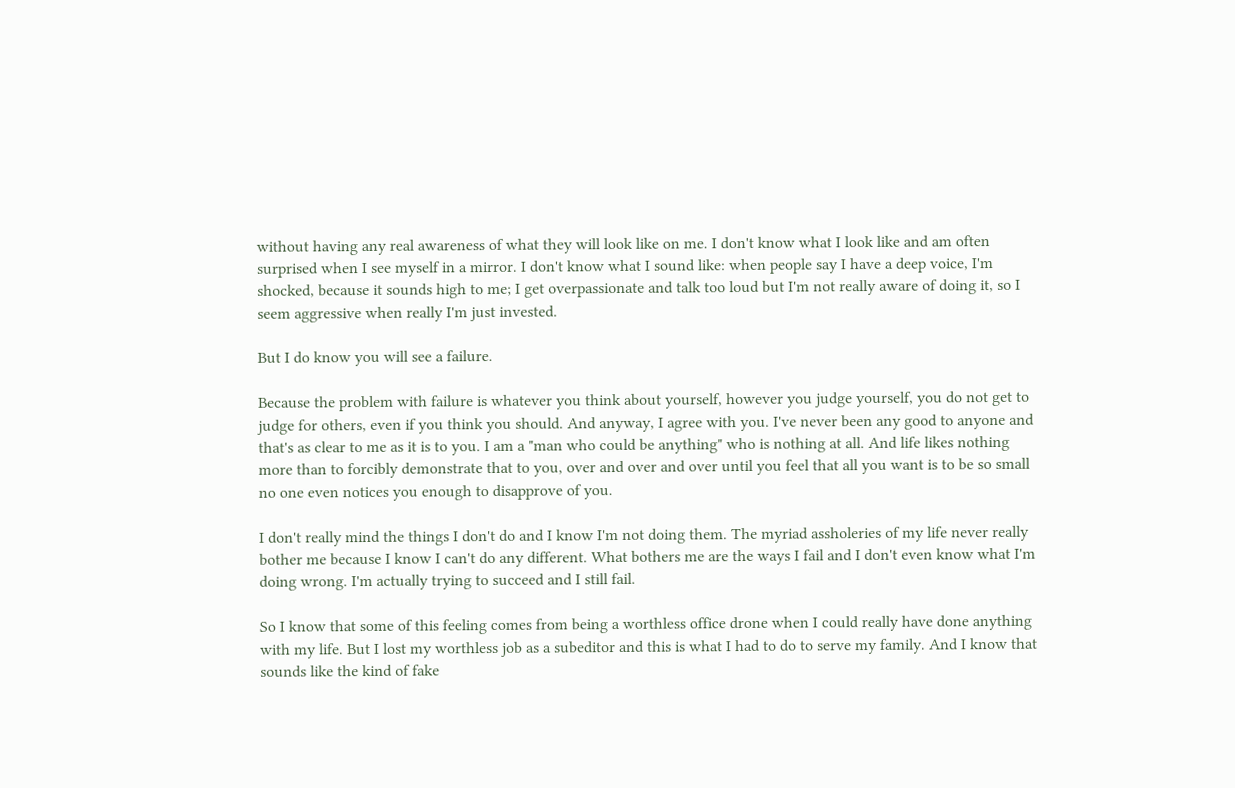without having any real awareness of what they will look like on me. I don't know what I look like and am often surprised when I see myself in a mirror. I don't know what I sound like: when people say I have a deep voice, I'm shocked, because it sounds high to me; I get overpassionate and talk too loud but I'm not really aware of doing it, so I seem aggressive when really I'm just invested.

But I do know you will see a failure.

Because the problem with failure is whatever you think about yourself, however you judge yourself, you do not get to judge for others, even if you think you should. And anyway, I agree with you. I've never been any good to anyone and that's as clear to me as it is to you. I am a "man who could be anything" who is nothing at all. And life likes nothing more than to forcibly demonstrate that to you, over and over and over until you feel that all you want is to be so small no one even notices you enough to disapprove of you.

I don't really mind the things I don't do and I know I'm not doing them. The myriad assholeries of my life never really bother me because I know I can't do any different. What bothers me are the ways I fail and I don't even know what I'm doing wrong. I'm actually trying to succeed and I still fail.

So I know that some of this feeling comes from being a worthless office drone when I could really have done anything with my life. But I lost my worthless job as a subeditor and this is what I had to do to serve my family. And I know that sounds like the kind of fake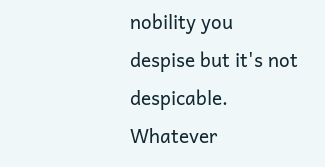nobility you despise but it's not despicable. Whatever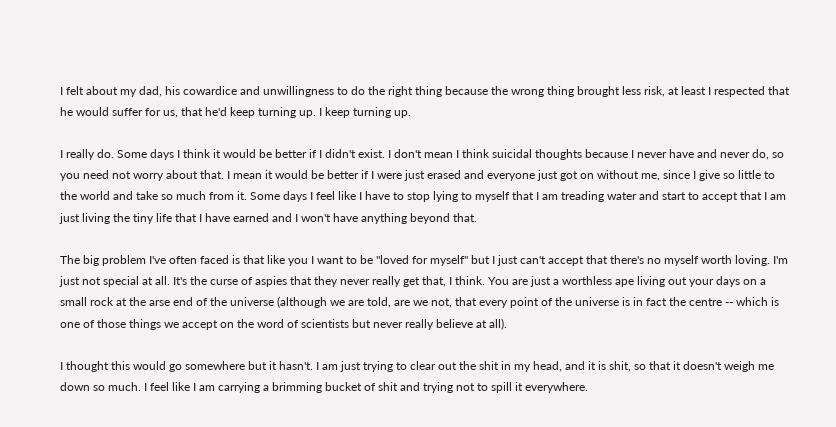I felt about my dad, his cowardice and unwillingness to do the right thing because the wrong thing brought less risk, at least I respected that he would suffer for us, that he'd keep turning up. I keep turning up.

I really do. Some days I think it would be better if I didn't exist. I don't mean I think suicidal thoughts because I never have and never do, so you need not worry about that. I mean it would be better if I were just erased and everyone just got on without me, since I give so little to the world and take so much from it. Some days I feel like I have to stop lying to myself that I am treading water and start to accept that I am just living the tiny life that I have earned and I won't have anything beyond that.

The big problem I've often faced is that like you I want to be "loved for myself" but I just can't accept that there's no myself worth loving. I'm just not special at all. It's the curse of aspies that they never really get that, I think. You are just a worthless ape living out your days on a small rock at the arse end of the universe (although we are told, are we not, that every point of the universe is in fact the centre -- which is one of those things we accept on the word of scientists but never really believe at all).

I thought this would go somewhere but it hasn't. I am just trying to clear out the shit in my head, and it is shit, so that it doesn't weigh me down so much. I feel like I am carrying a brimming bucket of shit and trying not to spill it everywhere.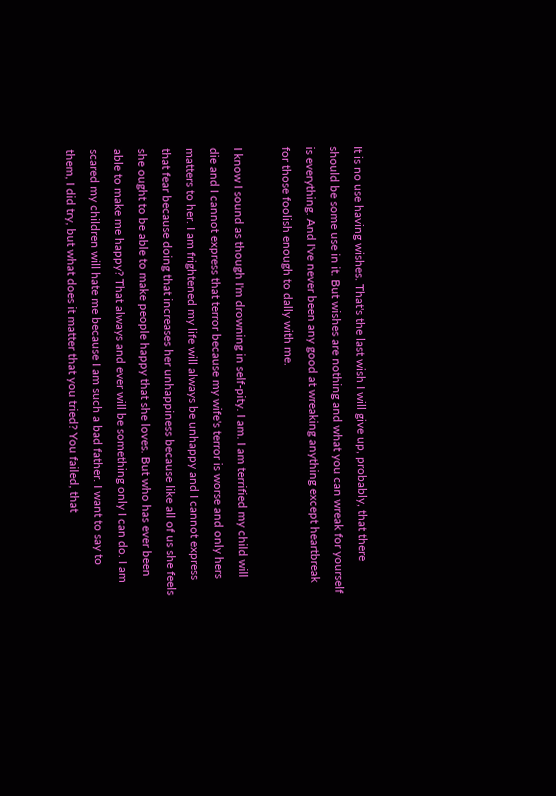It is no use having wishes. That's the last wish I will give up, probably, that there should be some use in it. But wishes are nothing and what you can wreak for yourself is everything. And I've never been any good at wreaking anything except heartbreak for those foolish enough to dally with me.

I know I sound as though I'm drowning in self-pity. I am. I am terrified my child will die and I cannot express that terror because my wife's terror is worse and only hers matters to her. I am frightened my life will always be unhappy and I cannot express that fear because doing that increases her unhappiness because like all of us she feels she ought to be able to make people happy that she loves. But who has ever been able to make me happy? That always and ever will be something only I can do. I am scared my children will hate me because I am such a bad father. I want to say to them, I did try, but what does it matter that you tried? You failed, that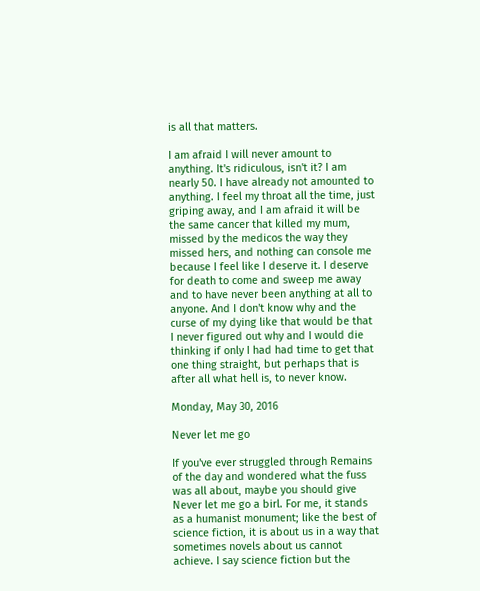is all that matters.

I am afraid I will never amount to anything. It's ridiculous, isn't it? I am nearly 50. I have already not amounted to anything. I feel my throat all the time, just griping away, and I am afraid it will be the same cancer that killed my mum, missed by the medicos the way they missed hers, and nothing can console me because I feel like I deserve it. I deserve for death to come and sweep me away and to have never been anything at all to anyone. And I don't know why and the curse of my dying like that would be that I never figured out why and I would die thinking if only I had had time to get that one thing straight, but perhaps that is after all what hell is, to never know.

Monday, May 30, 2016

Never let me go

If you've ever struggled through Remains of the day and wondered what the fuss was all about, maybe you should give Never let me go a birl. For me, it stands as a humanist monument; like the best of science fiction, it is about us in a way that sometimes novels about us cannot achieve. I say science fiction but the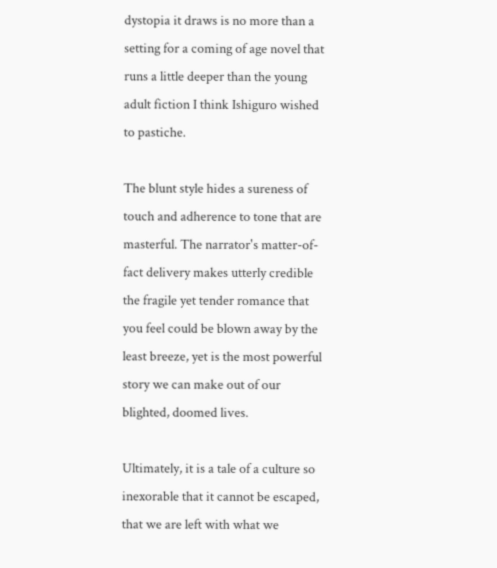dystopia it draws is no more than a setting for a coming of age novel that runs a little deeper than the young adult fiction I think Ishiguro wished to pastiche.

The blunt style hides a sureness of touch and adherence to tone that are masterful. The narrator's matter-of-fact delivery makes utterly credible the fragile yet tender romance that you feel could be blown away by the least breeze, yet is the most powerful story we can make out of our blighted, doomed lives.

Ultimately, it is a tale of a culture so inexorable that it cannot be escaped, that we are left with what we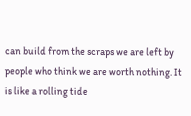can build from the scraps we are left by people who think we are worth nothing. It is like a rolling tide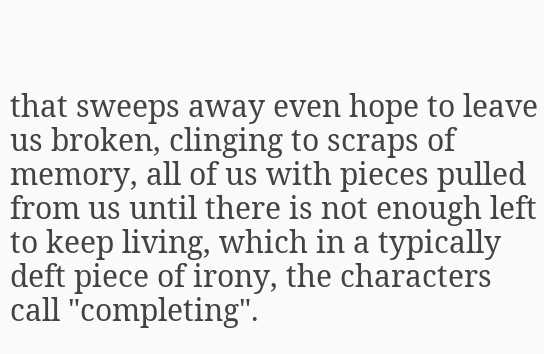that sweeps away even hope to leave us broken, clinging to scraps of memory, all of us with pieces pulled from us until there is not enough left to keep living, which in a typically deft piece of irony, the characters call "completing".